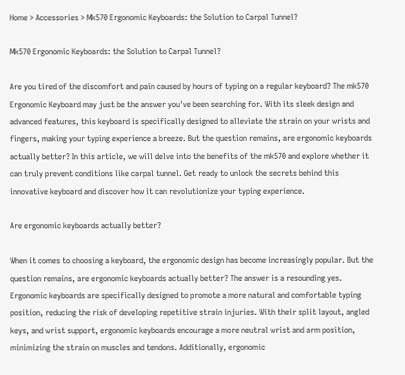Home > Accessories > Mk570 Ergonomic Keyboards: the Solution to Carpal Tunnel?

Mk570 Ergonomic Keyboards: the Solution to Carpal Tunnel?

Are you tired of the discomfort and pain caused by hours of typing on a regular keyboard? The mk570 Ergonomic Keyboard may just be the answer you've been searching for. With its sleek design and advanced features, this keyboard is specifically designed to alleviate the strain on your wrists and fingers, making your typing experience a breeze. But the question remains, are ergonomic keyboards actually better? In this article, we will delve into the benefits of the mk570 and explore whether it can truly prevent conditions like carpal tunnel. Get ready to unlock the secrets behind this innovative keyboard and discover how it can revolutionize your typing experience.

Are ergonomic keyboards actually better?

When it comes to choosing a keyboard, the ergonomic design has become increasingly popular. But the question remains, are ergonomic keyboards actually better? The answer is a resounding yes. Ergonomic keyboards are specifically designed to promote a more natural and comfortable typing position, reducing the risk of developing repetitive strain injuries. With their split layout, angled keys, and wrist support, ergonomic keyboards encourage a more neutral wrist and arm position, minimizing the strain on muscles and tendons. Additionally, ergonomic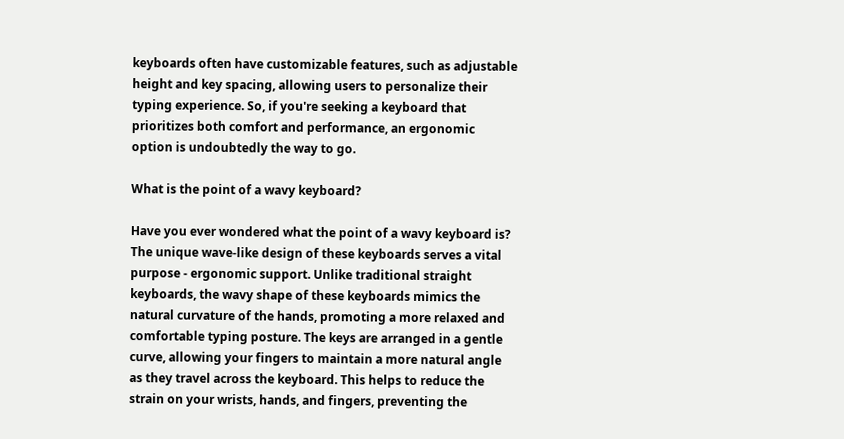keyboards often have customizable features, such as adjustable height and key spacing, allowing users to personalize their typing experience. So, if you're seeking a keyboard that prioritizes both comfort and performance, an ergonomic option is undoubtedly the way to go.

What is the point of a wavy keyboard?

Have you ever wondered what the point of a wavy keyboard is? The unique wave-like design of these keyboards serves a vital purpose - ergonomic support. Unlike traditional straight keyboards, the wavy shape of these keyboards mimics the natural curvature of the hands, promoting a more relaxed and comfortable typing posture. The keys are arranged in a gentle curve, allowing your fingers to maintain a more natural angle as they travel across the keyboard. This helps to reduce the strain on your wrists, hands, and fingers, preventing the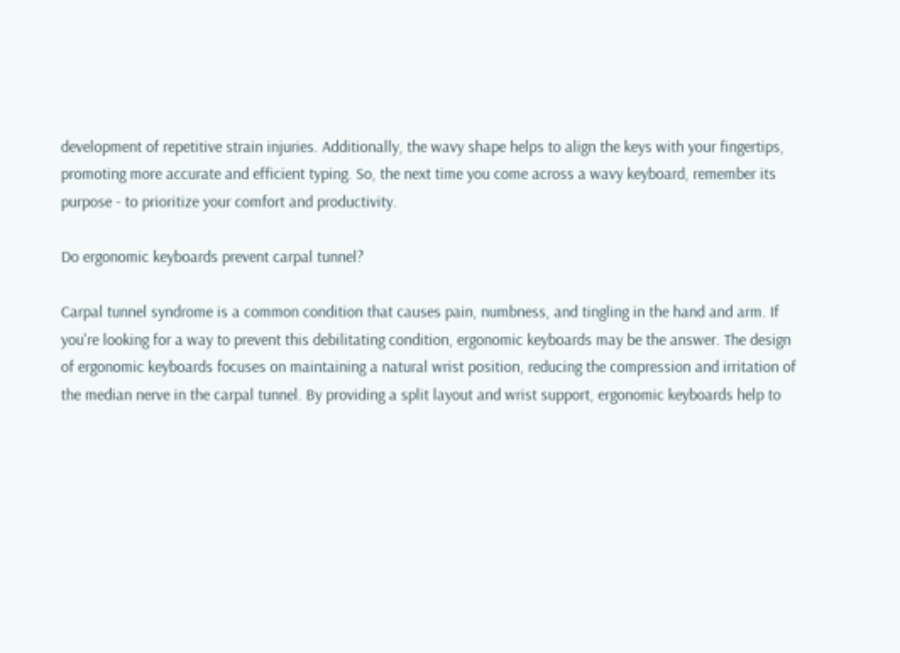development of repetitive strain injuries. Additionally, the wavy shape helps to align the keys with your fingertips, promoting more accurate and efficient typing. So, the next time you come across a wavy keyboard, remember its purpose - to prioritize your comfort and productivity.

Do ergonomic keyboards prevent carpal tunnel?

Carpal tunnel syndrome is a common condition that causes pain, numbness, and tingling in the hand and arm. If you're looking for a way to prevent this debilitating condition, ergonomic keyboards may be the answer. The design of ergonomic keyboards focuses on maintaining a natural wrist position, reducing the compression and irritation of the median nerve in the carpal tunnel. By providing a split layout and wrist support, ergonomic keyboards help to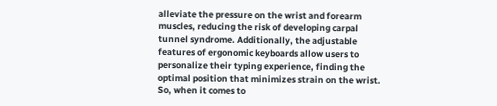alleviate the pressure on the wrist and forearm muscles, reducing the risk of developing carpal tunnel syndrome. Additionally, the adjustable features of ergonomic keyboards allow users to personalize their typing experience, finding the optimal position that minimizes strain on the wrist. So, when it comes to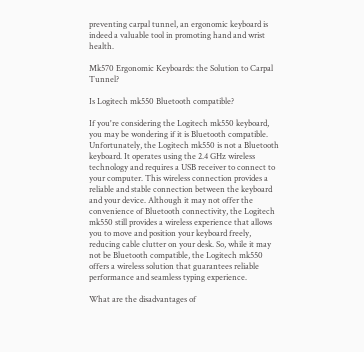preventing carpal tunnel, an ergonomic keyboard is indeed a valuable tool in promoting hand and wrist health.

Mk570 Ergonomic Keyboards: the Solution to Carpal Tunnel?

Is Logitech mk550 Bluetooth compatible?

If you're considering the Logitech mk550 keyboard, you may be wondering if it is Bluetooth compatible. Unfortunately, the Logitech mk550 is not a Bluetooth keyboard. It operates using the 2.4 GHz wireless technology and requires a USB receiver to connect to your computer. This wireless connection provides a reliable and stable connection between the keyboard and your device. Although it may not offer the convenience of Bluetooth connectivity, the Logitech mk550 still provides a wireless experience that allows you to move and position your keyboard freely, reducing cable clutter on your desk. So, while it may not be Bluetooth compatible, the Logitech mk550 offers a wireless solution that guarantees reliable performance and seamless typing experience.

What are the disadvantages of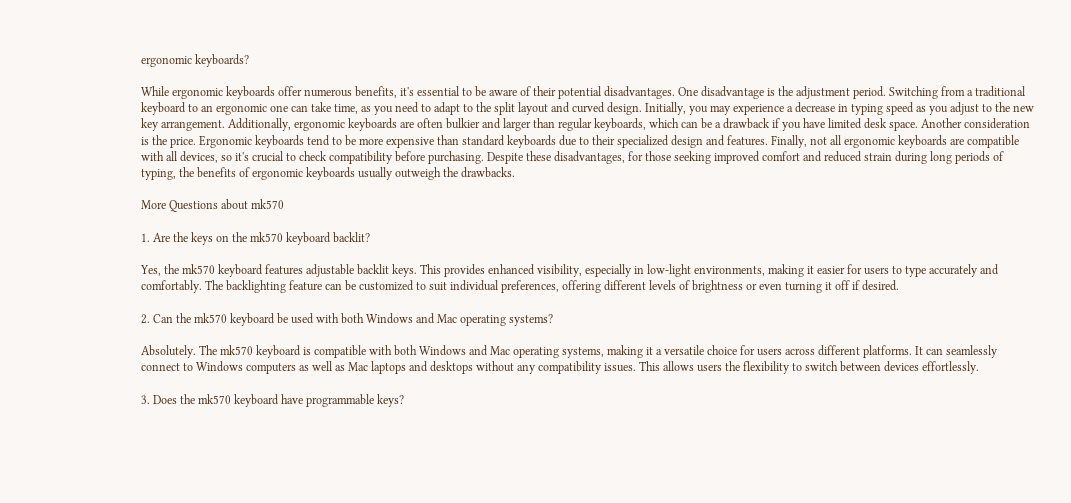ergonomic keyboards?

While ergonomic keyboards offer numerous benefits, it's essential to be aware of their potential disadvantages. One disadvantage is the adjustment period. Switching from a traditional keyboard to an ergonomic one can take time, as you need to adapt to the split layout and curved design. Initially, you may experience a decrease in typing speed as you adjust to the new key arrangement. Additionally, ergonomic keyboards are often bulkier and larger than regular keyboards, which can be a drawback if you have limited desk space. Another consideration is the price. Ergonomic keyboards tend to be more expensive than standard keyboards due to their specialized design and features. Finally, not all ergonomic keyboards are compatible with all devices, so it's crucial to check compatibility before purchasing. Despite these disadvantages, for those seeking improved comfort and reduced strain during long periods of typing, the benefits of ergonomic keyboards usually outweigh the drawbacks.

More Questions about mk570

1. Are the keys on the mk570 keyboard backlit?

Yes, the mk570 keyboard features adjustable backlit keys. This provides enhanced visibility, especially in low-light environments, making it easier for users to type accurately and comfortably. The backlighting feature can be customized to suit individual preferences, offering different levels of brightness or even turning it off if desired.

2. Can the mk570 keyboard be used with both Windows and Mac operating systems?

Absolutely. The mk570 keyboard is compatible with both Windows and Mac operating systems, making it a versatile choice for users across different platforms. It can seamlessly connect to Windows computers as well as Mac laptops and desktops without any compatibility issues. This allows users the flexibility to switch between devices effortlessly.

3. Does the mk570 keyboard have programmable keys?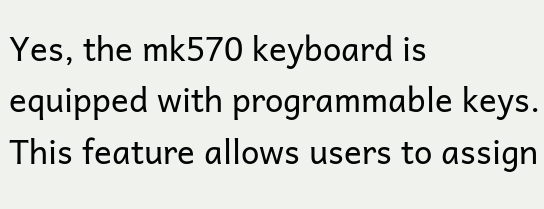Yes, the mk570 keyboard is equipped with programmable keys. This feature allows users to assign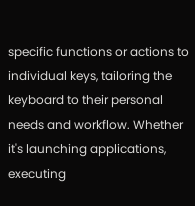specific functions or actions to individual keys, tailoring the keyboard to their personal needs and workflow. Whether it's launching applications, executing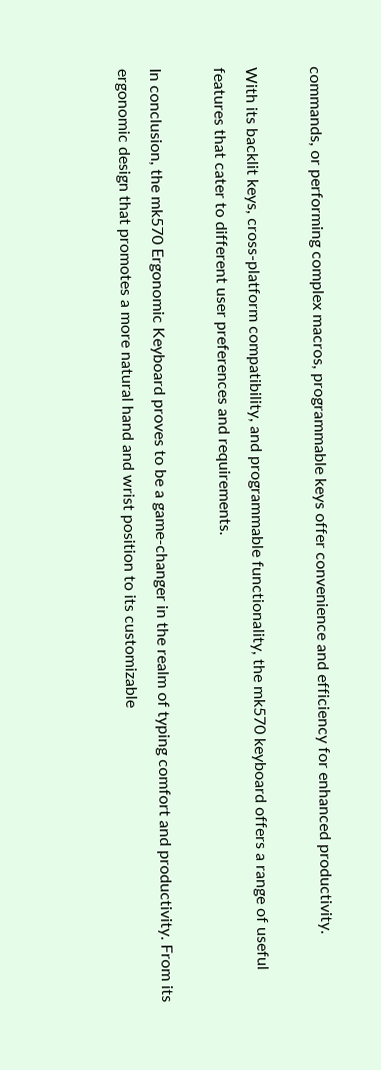commands, or performing complex macros, programmable keys offer convenience and efficiency for enhanced productivity.

With its backlit keys, cross-platform compatibility, and programmable functionality, the mk570 keyboard offers a range of useful features that cater to different user preferences and requirements.

In conclusion, the mk570 Ergonomic Keyboard proves to be a game-changer in the realm of typing comfort and productivity. From its ergonomic design that promotes a more natural hand and wrist position to its customizable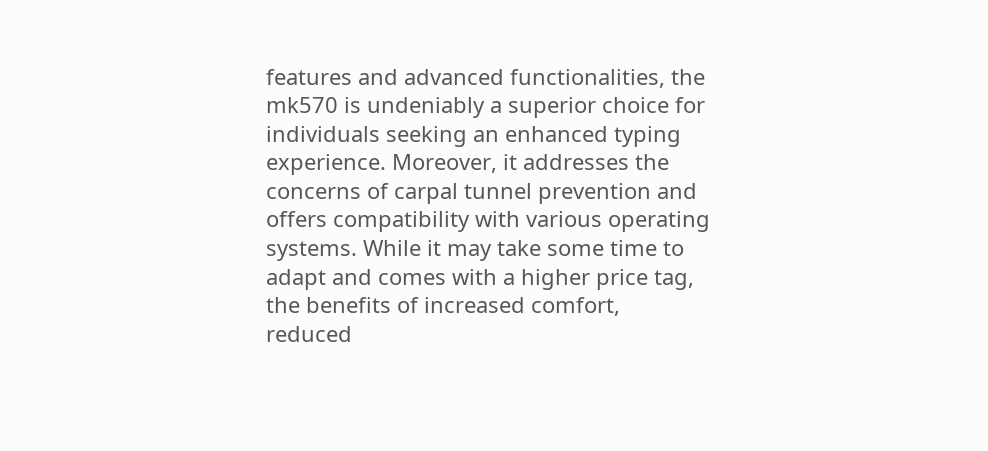features and advanced functionalities, the mk570 is undeniably a superior choice for individuals seeking an enhanced typing experience. Moreover, it addresses the concerns of carpal tunnel prevention and offers compatibility with various operating systems. While it may take some time to adapt and comes with a higher price tag, the benefits of increased comfort, reduced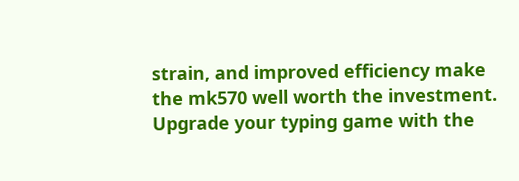strain, and improved efficiency make the mk570 well worth the investment. Upgrade your typing game with the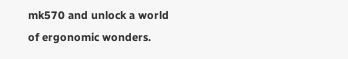mk570 and unlock a world of ergonomic wonders.